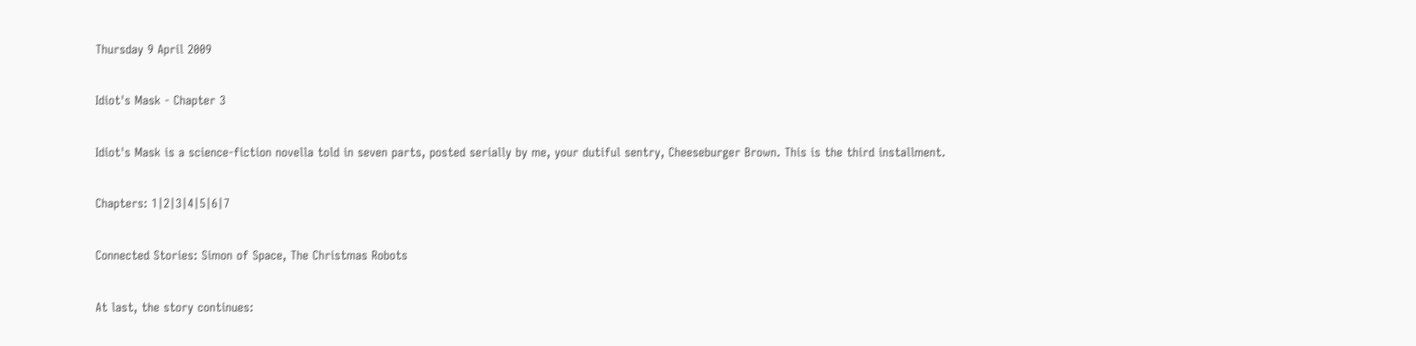Thursday 9 April 2009

Idiot's Mask - Chapter 3

Idiot's Mask is a science-fiction novella told in seven parts, posted serially by me, your dutiful sentry, Cheeseburger Brown. This is the third installment.

Chapters: 1|2|3|4|5|6|7

Connected Stories: Simon of Space, The Christmas Robots

At last, the story continues: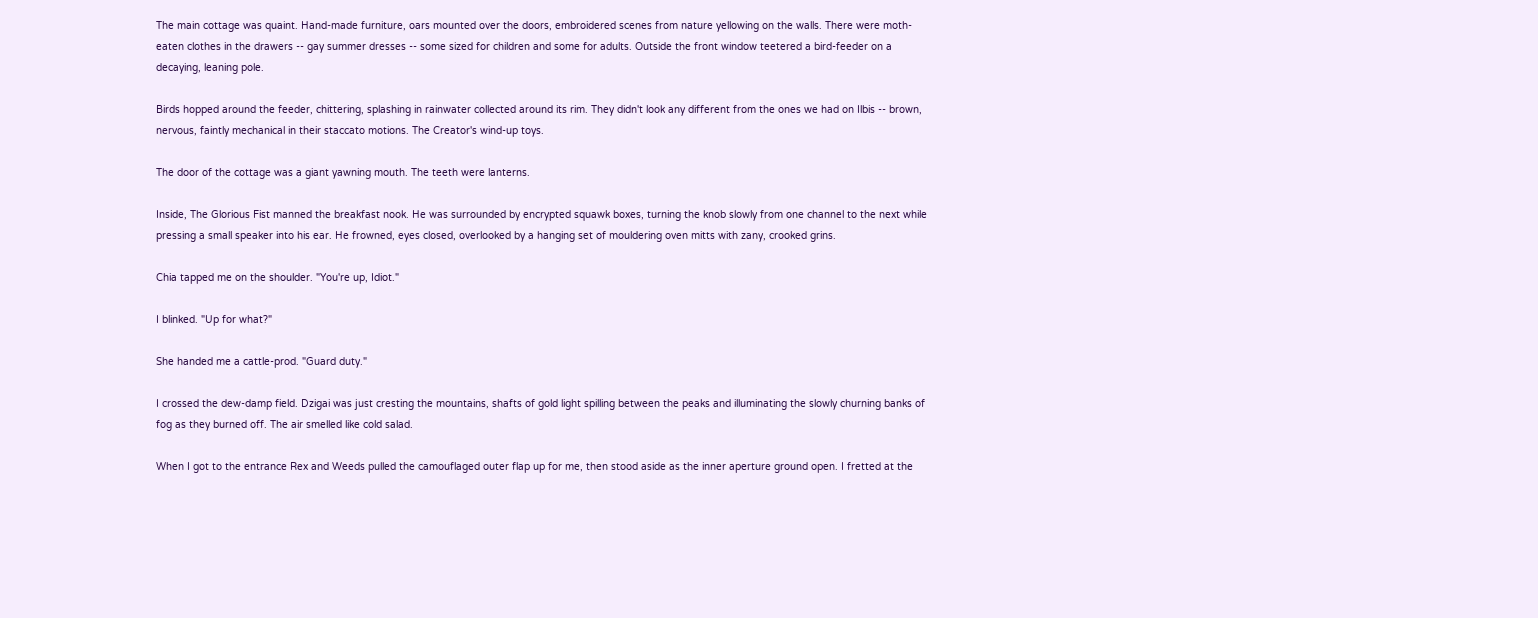The main cottage was quaint. Hand-made furniture, oars mounted over the doors, embroidered scenes from nature yellowing on the walls. There were moth-eaten clothes in the drawers -- gay summer dresses -- some sized for children and some for adults. Outside the front window teetered a bird-feeder on a decaying, leaning pole.

Birds hopped around the feeder, chittering, splashing in rainwater collected around its rim. They didn't look any different from the ones we had on Ilbis -- brown, nervous, faintly mechanical in their staccato motions. The Creator's wind-up toys.

The door of the cottage was a giant yawning mouth. The teeth were lanterns.

Inside, The Glorious Fist manned the breakfast nook. He was surrounded by encrypted squawk boxes, turning the knob slowly from one channel to the next while pressing a small speaker into his ear. He frowned, eyes closed, overlooked by a hanging set of mouldering oven mitts with zany, crooked grins.

Chia tapped me on the shoulder. "You're up, Idiot."

I blinked. "Up for what?"

She handed me a cattle-prod. "Guard duty."

I crossed the dew-damp field. Dzigai was just cresting the mountains, shafts of gold light spilling between the peaks and illuminating the slowly churning banks of fog as they burned off. The air smelled like cold salad.

When I got to the entrance Rex and Weeds pulled the camouflaged outer flap up for me, then stood aside as the inner aperture ground open. I fretted at the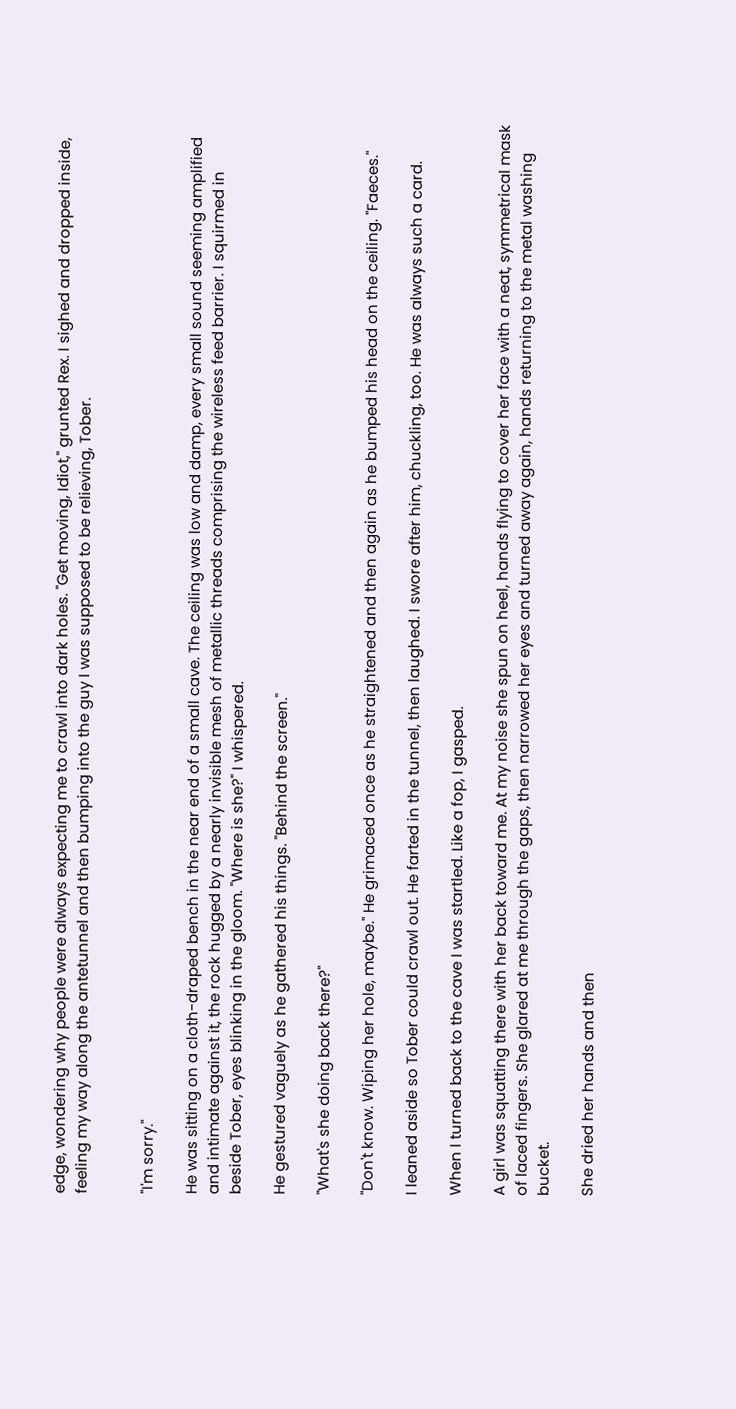edge, wondering why people were always expecting me to crawl into dark holes. "Get moving, Idiot," grunted Rex. I sighed and dropped inside, feeling my way along the antetunnel and then bumping into the guy I was supposed to be relieving, Tober.


"I'm sorry."

He was sitting on a cloth-draped bench in the near end of a small cave. The ceiling was low and damp, every small sound seeming amplified and intimate against it, the rock hugged by a nearly invisible mesh of metallic threads comprising the wireless feed barrier. I squirmed in beside Tober, eyes blinking in the gloom. "Where is she?" I whispered.

He gestured vaguely as he gathered his things. "Behind the screen."

"What's she doing back there?"

"Don't know. Wiping her hole, maybe." He grimaced once as he straightened and then again as he bumped his head on the ceiling. "Faeces."

I leaned aside so Tober could crawl out. He farted in the tunnel, then laughed. I swore after him, chuckling, too. He was always such a card.

When I turned back to the cave I was startled. Like a fop, I gasped.

A girl was squatting there with her back toward me. At my noise she spun on heel, hands flying to cover her face with a neat, symmetrical mask of laced fingers. She glared at me through the gaps, then narrowed her eyes and turned away again, hands returning to the metal washing bucket.

She dried her hands and then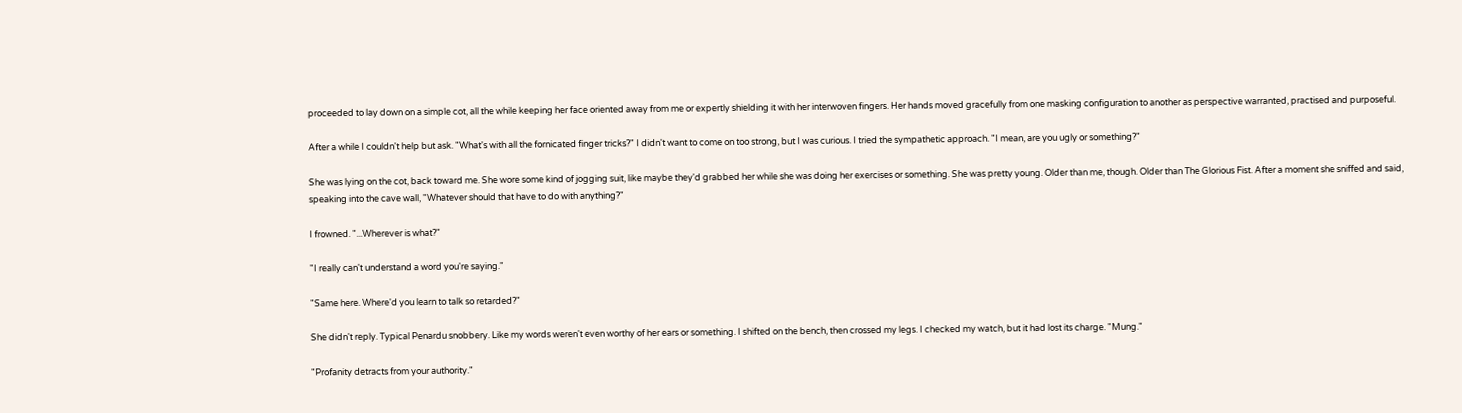proceeded to lay down on a simple cot, all the while keeping her face oriented away from me or expertly shielding it with her interwoven fingers. Her hands moved gracefully from one masking configuration to another as perspective warranted, practised and purposeful.

After a while I couldn't help but ask. "What's with all the fornicated finger tricks?" I didn't want to come on too strong, but I was curious. I tried the sympathetic approach. "I mean, are you ugly or something?"

She was lying on the cot, back toward me. She wore some kind of jogging suit, like maybe they'd grabbed her while she was doing her exercises or something. She was pretty young. Older than me, though. Older than The Glorious Fist. After a moment she sniffed and said, speaking into the cave wall, "Whatever should that have to do with anything?"

I frowned. "...Wherever is what?"

"I really can't understand a word you're saying."

"Same here. Where'd you learn to talk so retarded?"

She didn't reply. Typical Penardu snobbery. Like my words weren't even worthy of her ears or something. I shifted on the bench, then crossed my legs. I checked my watch, but it had lost its charge. "Mung."

"Profanity detracts from your authority."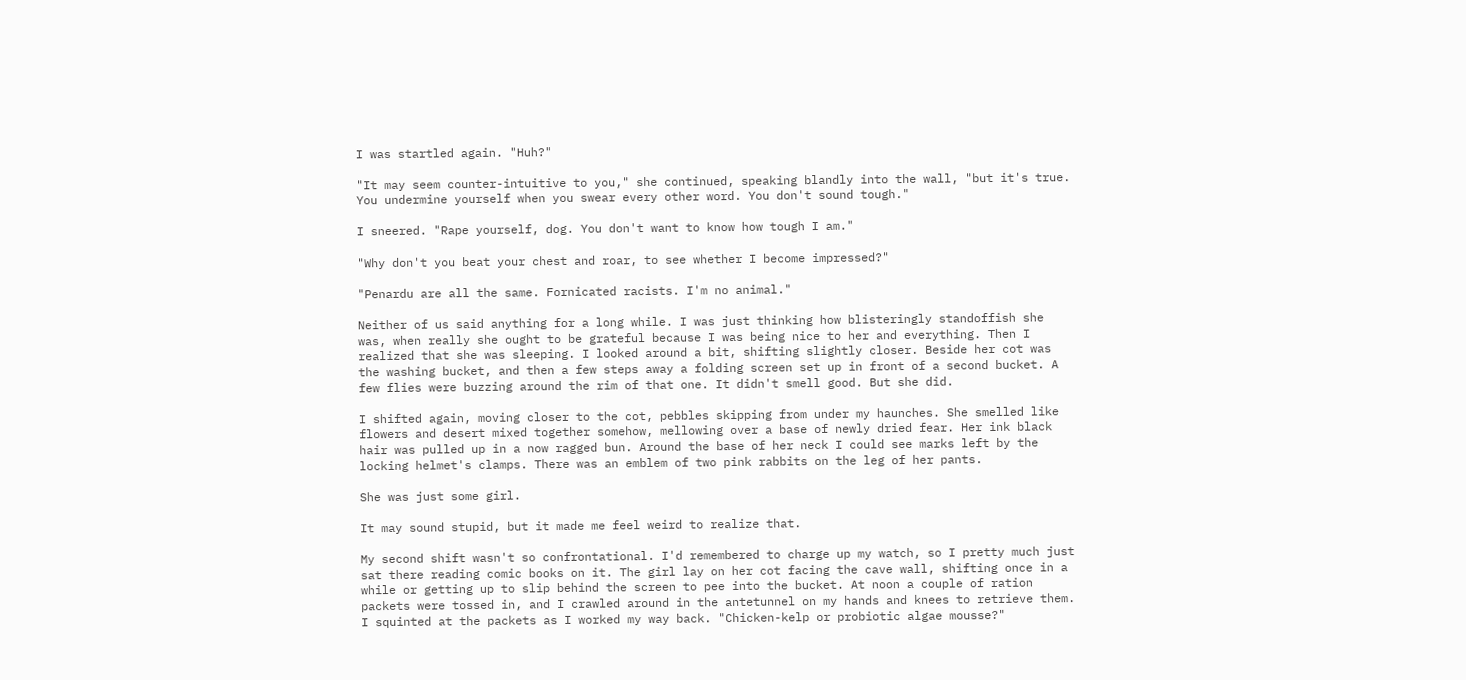I was startled again. "Huh?"

"It may seem counter-intuitive to you," she continued, speaking blandly into the wall, "but it's true. You undermine yourself when you swear every other word. You don't sound tough."

I sneered. "Rape yourself, dog. You don't want to know how tough I am."

"Why don't you beat your chest and roar, to see whether I become impressed?"

"Penardu are all the same. Fornicated racists. I'm no animal."

Neither of us said anything for a long while. I was just thinking how blisteringly standoffish she was, when really she ought to be grateful because I was being nice to her and everything. Then I realized that she was sleeping. I looked around a bit, shifting slightly closer. Beside her cot was the washing bucket, and then a few steps away a folding screen set up in front of a second bucket. A few flies were buzzing around the rim of that one. It didn't smell good. But she did.

I shifted again, moving closer to the cot, pebbles skipping from under my haunches. She smelled like flowers and desert mixed together somehow, mellowing over a base of newly dried fear. Her ink black hair was pulled up in a now ragged bun. Around the base of her neck I could see marks left by the locking helmet's clamps. There was an emblem of two pink rabbits on the leg of her pants.

She was just some girl.

It may sound stupid, but it made me feel weird to realize that.

My second shift wasn't so confrontational. I'd remembered to charge up my watch, so I pretty much just sat there reading comic books on it. The girl lay on her cot facing the cave wall, shifting once in a while or getting up to slip behind the screen to pee into the bucket. At noon a couple of ration packets were tossed in, and I crawled around in the antetunnel on my hands and knees to retrieve them. I squinted at the packets as I worked my way back. "Chicken-kelp or probiotic algae mousse?"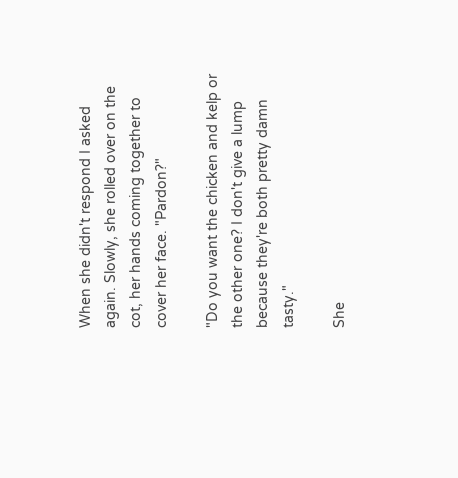When she didn't respond I asked again. Slowly, she rolled over on the cot, her hands coming together to cover her face. "Pardon?"

"Do you want the chicken and kelp or the other one? I don't give a lump because they're both pretty damn tasty."

She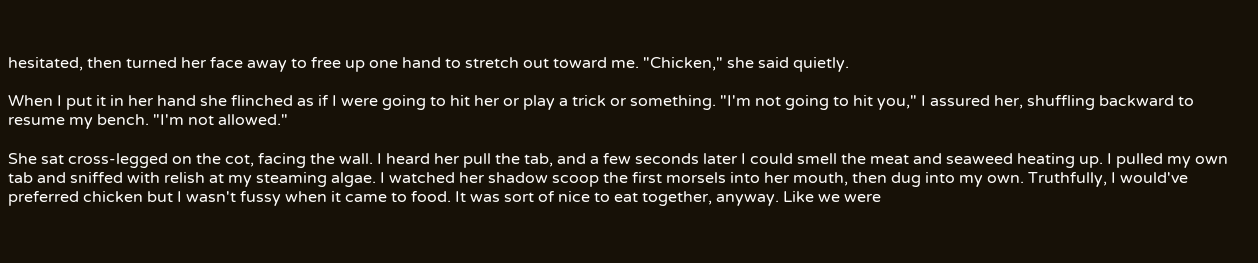hesitated, then turned her face away to free up one hand to stretch out toward me. "Chicken," she said quietly.

When I put it in her hand she flinched as if I were going to hit her or play a trick or something. "I'm not going to hit you," I assured her, shuffling backward to resume my bench. "I'm not allowed."

She sat cross-legged on the cot, facing the wall. I heard her pull the tab, and a few seconds later I could smell the meat and seaweed heating up. I pulled my own tab and sniffed with relish at my steaming algae. I watched her shadow scoop the first morsels into her mouth, then dug into my own. Truthfully, I would've preferred chicken but I wasn't fussy when it came to food. It was sort of nice to eat together, anyway. Like we were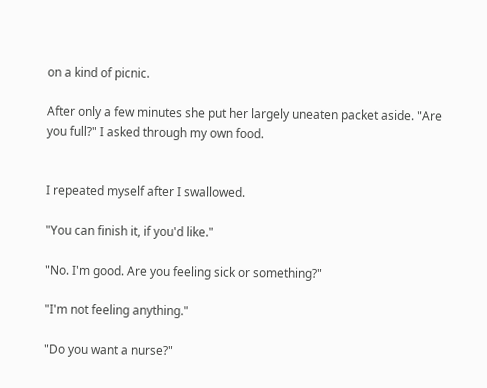on a kind of picnic.

After only a few minutes she put her largely uneaten packet aside. "Are you full?" I asked through my own food.


I repeated myself after I swallowed.

"You can finish it, if you'd like."

"No. I'm good. Are you feeling sick or something?"

"I'm not feeling anything."

"Do you want a nurse?"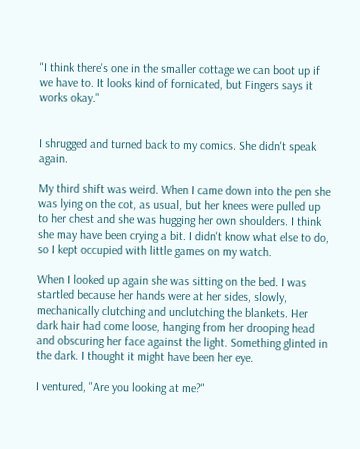"I think there's one in the smaller cottage we can boot up if we have to. It looks kind of fornicated, but Fingers says it works okay."


I shrugged and turned back to my comics. She didn't speak again.

My third shift was weird. When I came down into the pen she was lying on the cot, as usual, but her knees were pulled up to her chest and she was hugging her own shoulders. I think she may have been crying a bit. I didn't know what else to do, so I kept occupied with little games on my watch.

When I looked up again she was sitting on the bed. I was startled because her hands were at her sides, slowly, mechanically clutching and unclutching the blankets. Her dark hair had come loose, hanging from her drooping head and obscuring her face against the light. Something glinted in the dark. I thought it might have been her eye.

I ventured, "Are you looking at me?"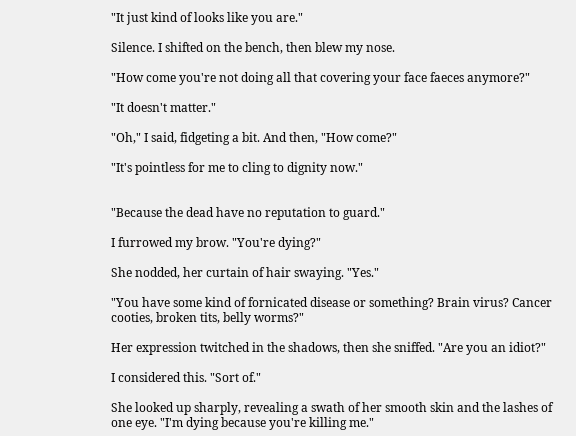"It just kind of looks like you are."

Silence. I shifted on the bench, then blew my nose.

"How come you're not doing all that covering your face faeces anymore?"

"It doesn't matter."

"Oh," I said, fidgeting a bit. And then, "How come?"

"It's pointless for me to cling to dignity now."


"Because the dead have no reputation to guard."

I furrowed my brow. "You're dying?"

She nodded, her curtain of hair swaying. "Yes."

"You have some kind of fornicated disease or something? Brain virus? Cancer cooties, broken tits, belly worms?"

Her expression twitched in the shadows, then she sniffed. "Are you an idiot?"

I considered this. "Sort of."

She looked up sharply, revealing a swath of her smooth skin and the lashes of one eye. "I'm dying because you're killing me."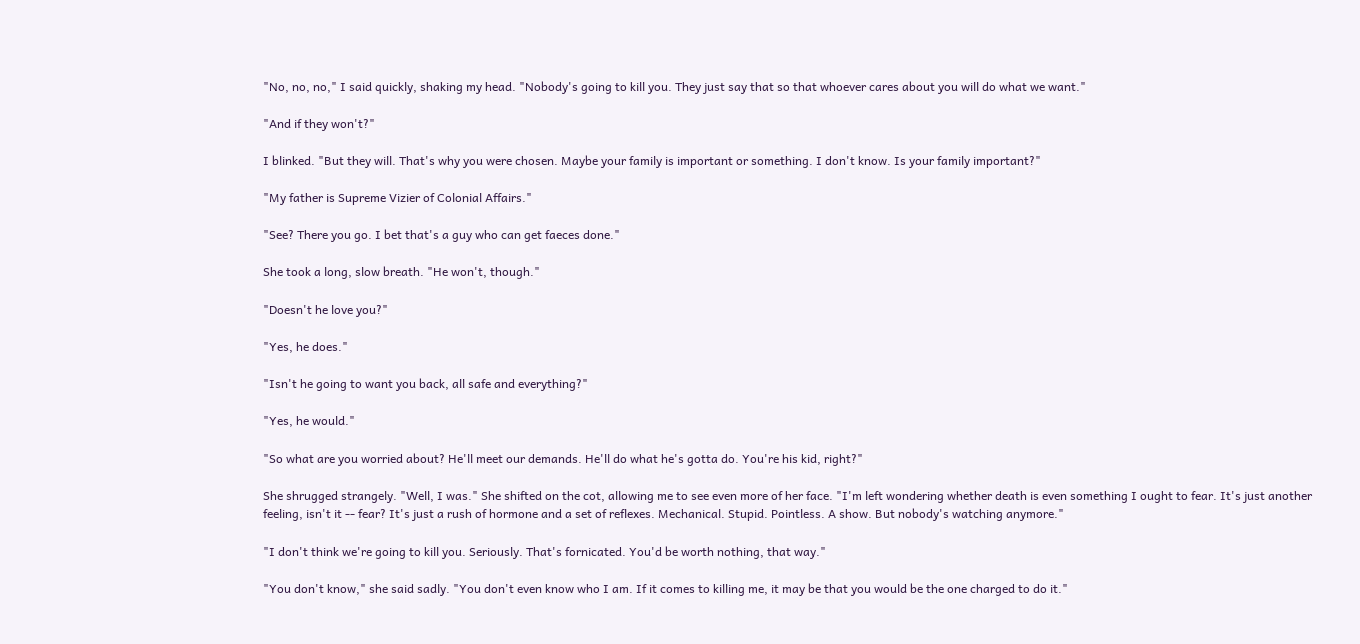"No, no, no," I said quickly, shaking my head. "Nobody's going to kill you. They just say that so that whoever cares about you will do what we want."

"And if they won't?"

I blinked. "But they will. That's why you were chosen. Maybe your family is important or something. I don't know. Is your family important?"

"My father is Supreme Vizier of Colonial Affairs."

"See? There you go. I bet that's a guy who can get faeces done."

She took a long, slow breath. "He won't, though."

"Doesn't he love you?"

"Yes, he does."

"Isn't he going to want you back, all safe and everything?"

"Yes, he would."

"So what are you worried about? He'll meet our demands. He'll do what he's gotta do. You're his kid, right?"

She shrugged strangely. "Well, I was." She shifted on the cot, allowing me to see even more of her face. "I'm left wondering whether death is even something I ought to fear. It's just another feeling, isn't it -- fear? It's just a rush of hormone and a set of reflexes. Mechanical. Stupid. Pointless. A show. But nobody's watching anymore."

"I don't think we're going to kill you. Seriously. That's fornicated. You'd be worth nothing, that way."

"You don't know," she said sadly. "You don't even know who I am. If it comes to killing me, it may be that you would be the one charged to do it."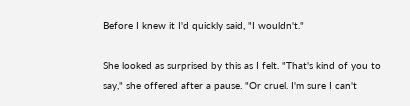Before I knew it I'd quickly said, "I wouldn't."

She looked as surprised by this as I felt. "That's kind of you to say," she offered after a pause. "Or cruel. I'm sure I can't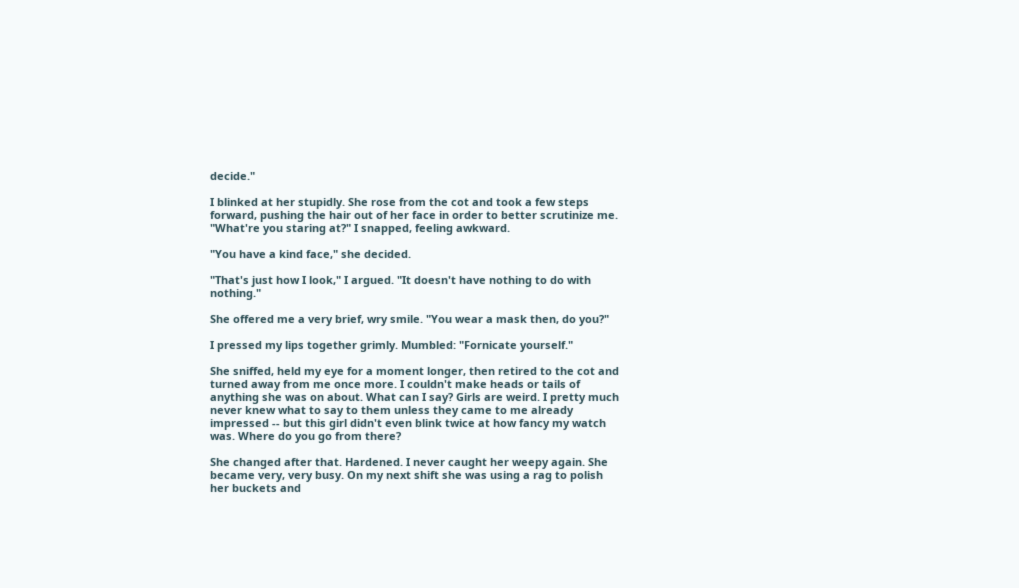decide."

I blinked at her stupidly. She rose from the cot and took a few steps forward, pushing the hair out of her face in order to better scrutinize me. "What're you staring at?" I snapped, feeling awkward.

"You have a kind face," she decided.

"That's just how I look," I argued. "It doesn't have nothing to do with nothing."

She offered me a very brief, wry smile. "You wear a mask then, do you?"

I pressed my lips together grimly. Mumbled: "Fornicate yourself."

She sniffed, held my eye for a moment longer, then retired to the cot and turned away from me once more. I couldn't make heads or tails of anything she was on about. What can I say? Girls are weird. I pretty much never knew what to say to them unless they came to me already impressed -- but this girl didn't even blink twice at how fancy my watch was. Where do you go from there?

She changed after that. Hardened. I never caught her weepy again. She became very, very busy. On my next shift she was using a rag to polish her buckets and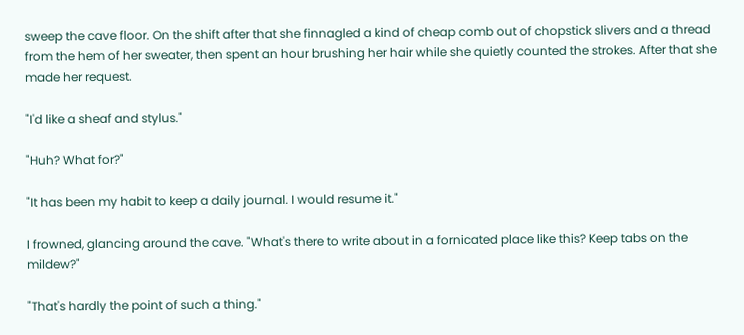sweep the cave floor. On the shift after that she finnagled a kind of cheap comb out of chopstick slivers and a thread from the hem of her sweater, then spent an hour brushing her hair while she quietly counted the strokes. After that she made her request.

"I'd like a sheaf and stylus."

"Huh? What for?"

"It has been my habit to keep a daily journal. I would resume it."

I frowned, glancing around the cave. "What's there to write about in a fornicated place like this? Keep tabs on the mildew?"

"That's hardly the point of such a thing."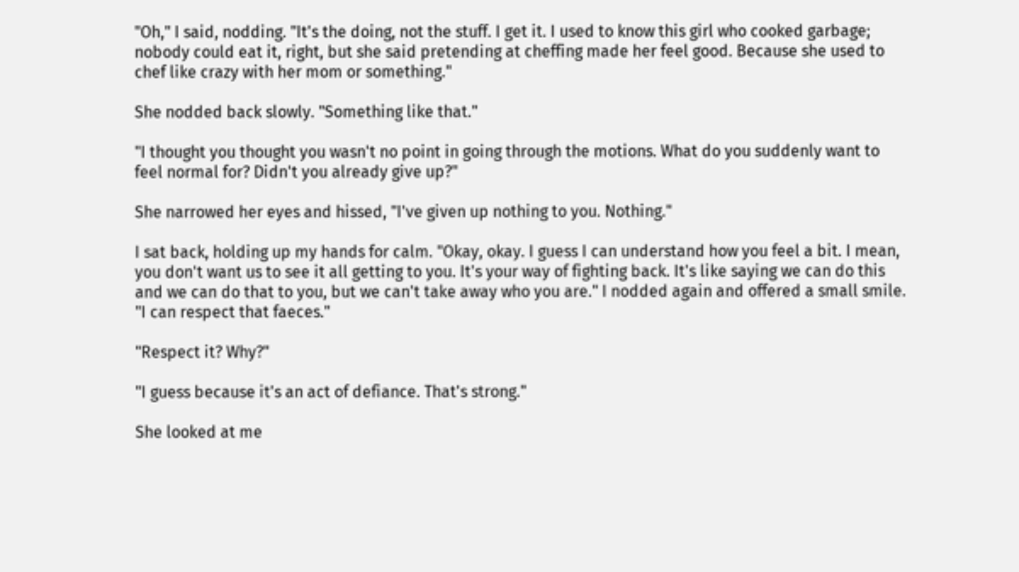"Oh," I said, nodding. "It's the doing, not the stuff. I get it. I used to know this girl who cooked garbage; nobody could eat it, right, but she said pretending at cheffing made her feel good. Because she used to chef like crazy with her mom or something."

She nodded back slowly. "Something like that."

"I thought you thought you wasn't no point in going through the motions. What do you suddenly want to feel normal for? Didn't you already give up?"

She narrowed her eyes and hissed, "I've given up nothing to you. Nothing."

I sat back, holding up my hands for calm. "Okay, okay. I guess I can understand how you feel a bit. I mean, you don't want us to see it all getting to you. It's your way of fighting back. It's like saying we can do this and we can do that to you, but we can't take away who you are." I nodded again and offered a small smile. "I can respect that faeces."

"Respect it? Why?"

"I guess because it's an act of defiance. That's strong."

She looked at me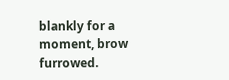blankly for a moment, brow furrowed.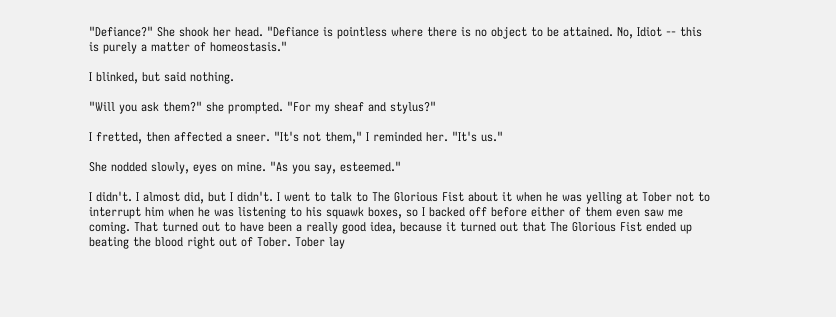"Defiance?" She shook her head. "Defiance is pointless where there is no object to be attained. No, Idiot -- this is purely a matter of homeostasis."

I blinked, but said nothing.

"Will you ask them?" she prompted. "For my sheaf and stylus?"

I fretted, then affected a sneer. "It's not them," I reminded her. "It's us."

She nodded slowly, eyes on mine. "As you say, esteemed."

I didn't. I almost did, but I didn't. I went to talk to The Glorious Fist about it when he was yelling at Tober not to interrupt him when he was listening to his squawk boxes, so I backed off before either of them even saw me coming. That turned out to have been a really good idea, because it turned out that The Glorious Fist ended up beating the blood right out of Tober. Tober lay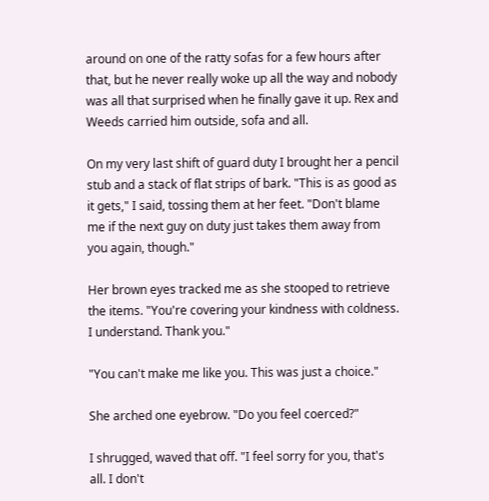around on one of the ratty sofas for a few hours after that, but he never really woke up all the way and nobody was all that surprised when he finally gave it up. Rex and Weeds carried him outside, sofa and all.

On my very last shift of guard duty I brought her a pencil stub and a stack of flat strips of bark. "This is as good as it gets," I said, tossing them at her feet. "Don't blame me if the next guy on duty just takes them away from you again, though."

Her brown eyes tracked me as she stooped to retrieve the items. "You're covering your kindness with coldness. I understand. Thank you."

"You can't make me like you. This was just a choice."

She arched one eyebrow. "Do you feel coerced?"

I shrugged, waved that off. "I feel sorry for you, that's all. I don't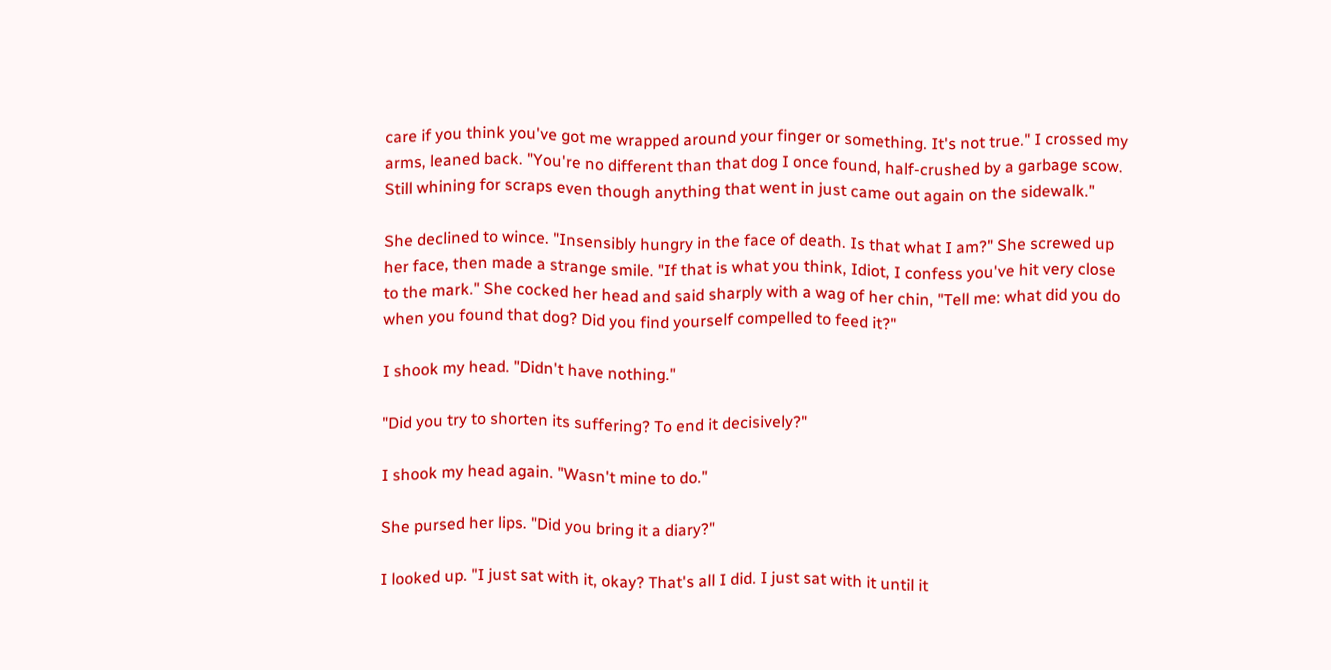care if you think you've got me wrapped around your finger or something. It's not true." I crossed my arms, leaned back. "You're no different than that dog I once found, half-crushed by a garbage scow. Still whining for scraps even though anything that went in just came out again on the sidewalk."

She declined to wince. "Insensibly hungry in the face of death. Is that what I am?" She screwed up her face, then made a strange smile. "If that is what you think, Idiot, I confess you've hit very close to the mark." She cocked her head and said sharply with a wag of her chin, "Tell me: what did you do when you found that dog? Did you find yourself compelled to feed it?"

I shook my head. "Didn't have nothing."

"Did you try to shorten its suffering? To end it decisively?"

I shook my head again. "Wasn't mine to do."

She pursed her lips. "Did you bring it a diary?"

I looked up. "I just sat with it, okay? That's all I did. I just sat with it until it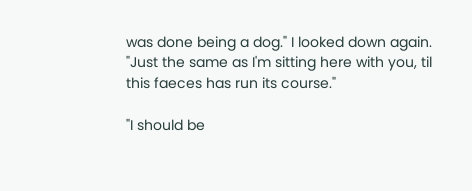was done being a dog." I looked down again. "Just the same as I'm sitting here with you, til this faeces has run its course."

"I should be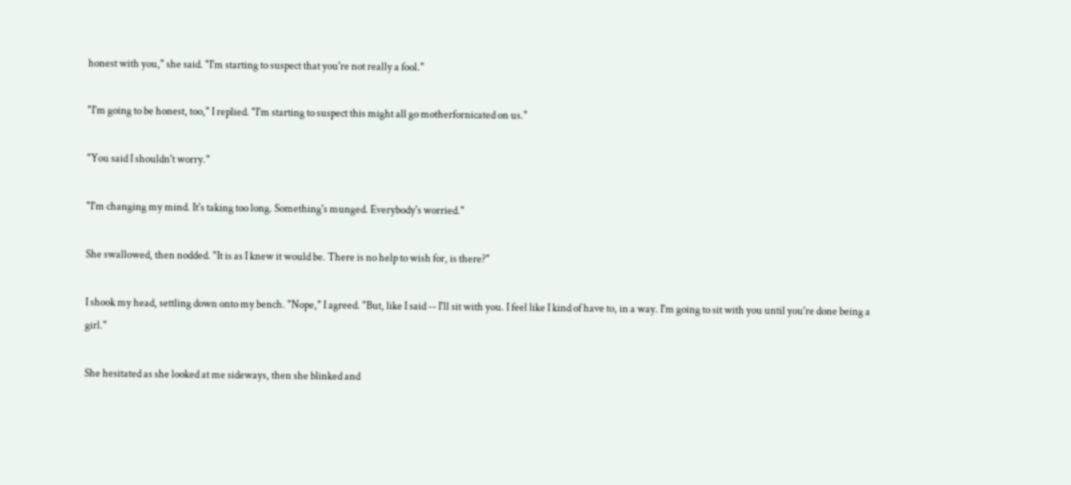honest with you," she said. "I'm starting to suspect that you're not really a fool."

"I'm going to be honest, too," I replied. "I'm starting to suspect this might all go motherfornicated on us."

"You said I shouldn't worry."

"I'm changing my mind. It's taking too long. Something's munged. Everybody's worried."

She swallowed, then nodded. "It is as I knew it would be. There is no help to wish for, is there?"

I shook my head, settling down onto my bench. "Nope," I agreed. "But, like I said -- I'll sit with you. I feel like I kind of have to, in a way. I'm going to sit with you until you're done being a girl."

She hesitated as she looked at me sideways, then she blinked and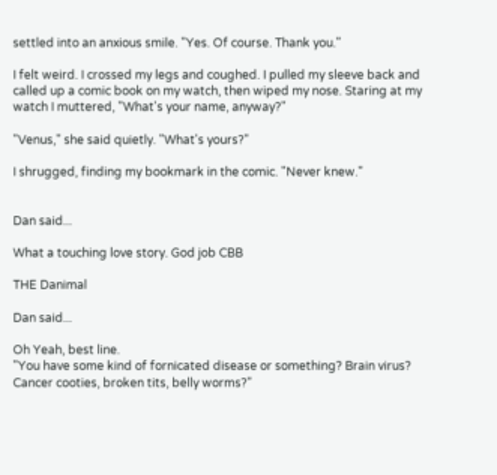settled into an anxious smile. "Yes. Of course. Thank you."

I felt weird. I crossed my legs and coughed. I pulled my sleeve back and called up a comic book on my watch, then wiped my nose. Staring at my watch I muttered, "What's your name, anyway?"

"Venus," she said quietly. "What's yours?"

I shrugged, finding my bookmark in the comic. "Never knew."


Dan said...

What a touching love story. God job CBB

THE Danimal

Dan said...

Oh Yeah, best line.
"You have some kind of fornicated disease or something? Brain virus? Cancer cooties, broken tits, belly worms?"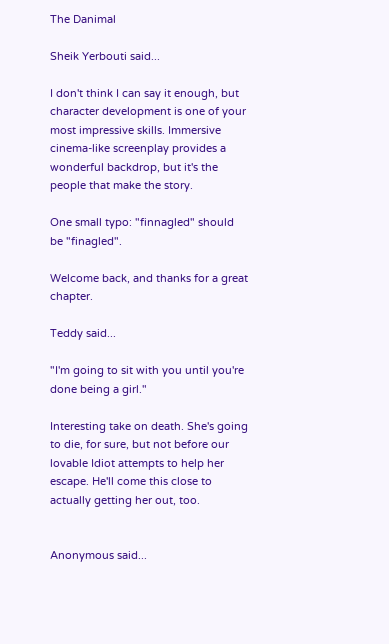The Danimal

Sheik Yerbouti said...

I don't think I can say it enough, but character development is one of your most impressive skills. Immersive cinema-like screenplay provides a wonderful backdrop, but it's the people that make the story.

One small typo: "finnagled" should be "finagled".

Welcome back, and thanks for a great chapter.

Teddy said...

"I'm going to sit with you until you're done being a girl."

Interesting take on death. She's going to die, for sure, but not before our lovable Idiot attempts to help her escape. He'll come this close to actually getting her out, too.


Anonymous said...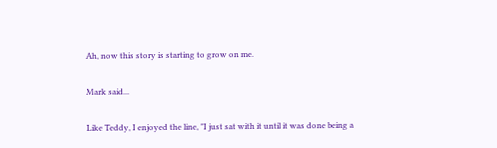Ah, now this story is starting to grow on me.

Mark said...

Like Teddy, I enjoyed the line, "I just sat with it until it was done being a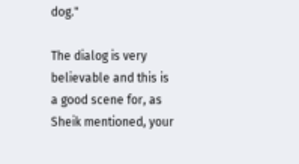dog."

The dialog is very believable and this is a good scene for, as Sheik mentioned, your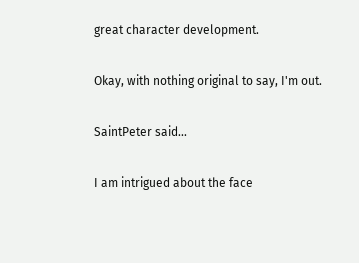great character development.

Okay, with nothing original to say, I'm out.

SaintPeter said...

I am intrigued about the face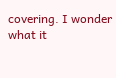covering. I wonder what it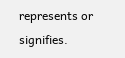represents or signifies.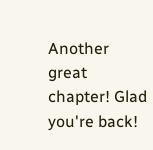Another great chapter! Glad you're back!